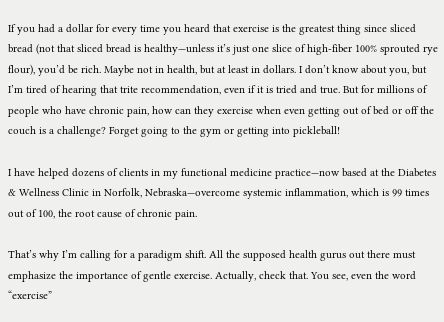If you had a dollar for every time you heard that exercise is the greatest thing since sliced bread (not that sliced bread is healthy—unless it’s just one slice of high-fiber 100% sprouted rye flour), you’d be rich. Maybe not in health, but at least in dollars. I don’t know about you, but I’m tired of hearing that trite recommendation, even if it is tried and true. But for millions of people who have chronic pain, how can they exercise when even getting out of bed or off the couch is a challenge? Forget going to the gym or getting into pickleball!

I have helped dozens of clients in my functional medicine practice—now based at the Diabetes & Wellness Clinic in Norfolk, Nebraska—overcome systemic inflammation, which is 99 times out of 100, the root cause of chronic pain.

That’s why I’m calling for a paradigm shift. All the supposed health gurus out there must emphasize the importance of gentle exercise. Actually, check that. You see, even the word “exercise”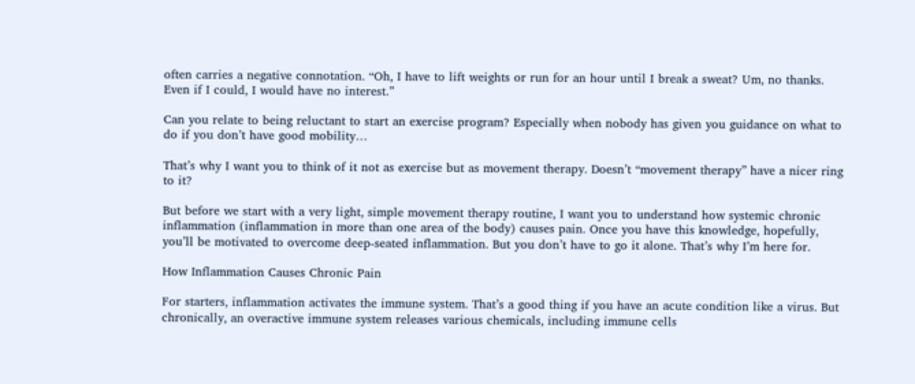often carries a negative connotation. “Oh, I have to lift weights or run for an hour until I break a sweat? Um, no thanks. Even if I could, I would have no interest.”

Can you relate to being reluctant to start an exercise program? Especially when nobody has given you guidance on what to do if you don’t have good mobility…

That’s why I want you to think of it not as exercise but as movement therapy. Doesn’t “movement therapy” have a nicer ring to it?

But before we start with a very light, simple movement therapy routine, I want you to understand how systemic chronic inflammation (inflammation in more than one area of the body) causes pain. Once you have this knowledge, hopefully, you’ll be motivated to overcome deep-seated inflammation. But you don’t have to go it alone. That’s why I’m here for.

How Inflammation Causes Chronic Pain

For starters, inflammation activates the immune system. That’s a good thing if you have an acute condition like a virus. But chronically, an overactive immune system releases various chemicals, including immune cells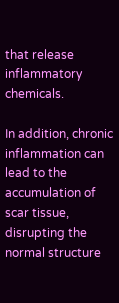that release inflammatory chemicals.

In addition, chronic inflammation can lead to the accumulation of scar tissue, disrupting the normal structure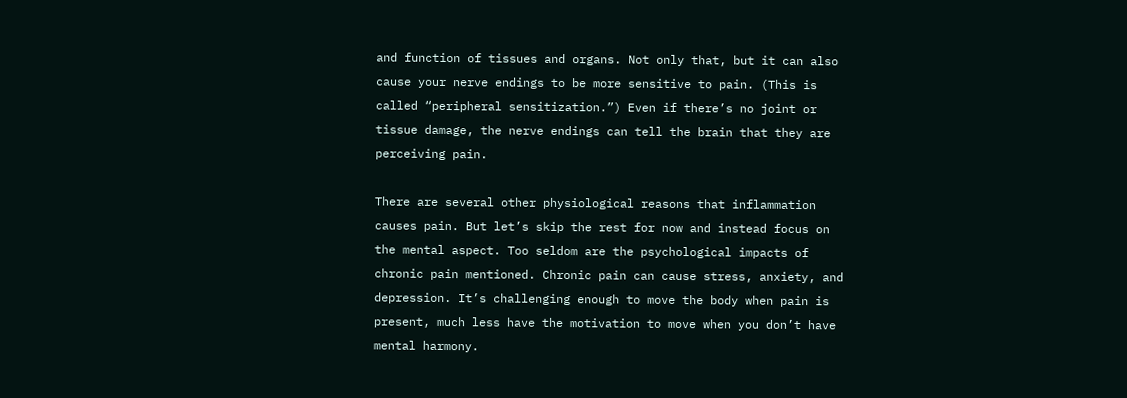and function of tissues and organs. Not only that, but it can also cause your nerve endings to be more sensitive to pain. (This is called “peripheral sensitization.”) Even if there’s no joint or tissue damage, the nerve endings can tell the brain that they are perceiving pain.

There are several other physiological reasons that inflammation causes pain. But let’s skip the rest for now and instead focus on the mental aspect. Too seldom are the psychological impacts of chronic pain mentioned. Chronic pain can cause stress, anxiety, and depression. It’s challenging enough to move the body when pain is present, much less have the motivation to move when you don’t have mental harmony.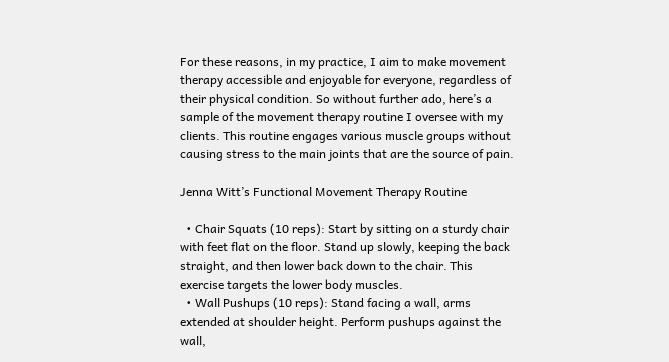For these reasons, in my practice, I aim to make movement therapy accessible and enjoyable for everyone, regardless of their physical condition. So without further ado, here’s a sample of the movement therapy routine I oversee with my clients. This routine engages various muscle groups without causing stress to the main joints that are the source of pain.

Jenna Witt’s Functional Movement Therapy Routine

  • Chair Squats (10 reps): Start by sitting on a sturdy chair with feet flat on the floor. Stand up slowly, keeping the back straight, and then lower back down to the chair. This exercise targets the lower body muscles.
  • Wall Pushups (10 reps): Stand facing a wall, arms extended at shoulder height. Perform pushups against the wall,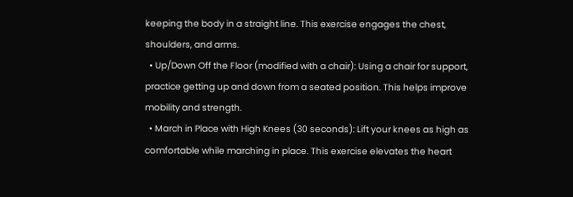keeping the body in a straight line. This exercise engages the chest, shoulders, and arms.
  • Up/Down Off the Floor (modified with a chair): Using a chair for support, practice getting up and down from a seated position. This helps improve mobility and strength.
  • March in Place with High Knees (30 seconds): Lift your knees as high as comfortable while marching in place. This exercise elevates the heart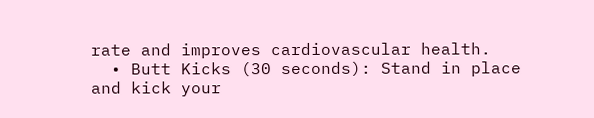rate and improves cardiovascular health.
  • Butt Kicks (30 seconds): Stand in place and kick your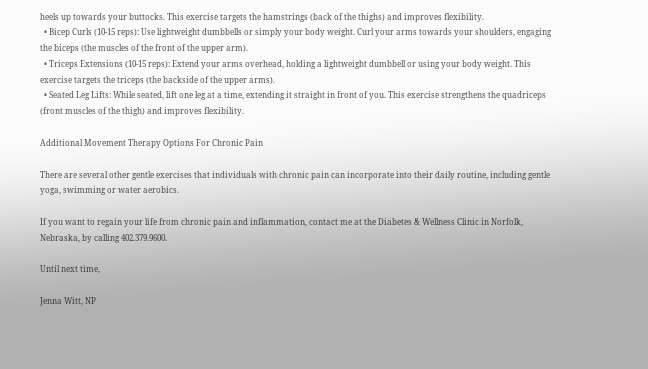heels up towards your buttocks. This exercise targets the hamstrings (back of the thighs) and improves flexibility.
  • Bicep Curls (10-15 reps): Use lightweight dumbbells or simply your body weight. Curl your arms towards your shoulders, engaging the biceps (the muscles of the front of the upper arm).
  • Triceps Extensions (10-15 reps): Extend your arms overhead, holding a lightweight dumbbell or using your body weight. This exercise targets the triceps (the backside of the upper arms).
  • Seated Leg Lifts: While seated, lift one leg at a time, extending it straight in front of you. This exercise strengthens the quadriceps (front muscles of the thigh) and improves flexibility.

Additional Movement Therapy Options For Chronic Pain

There are several other gentle exercises that individuals with chronic pain can incorporate into their daily routine, including gentle yoga, swimming or water aerobics.

If you want to regain your life from chronic pain and inflammation, contact me at the Diabetes & Wellness Clinic in Norfolk, Nebraska, by calling 402.379.9600.

Until next time,

Jenna Witt, NP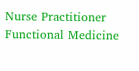Nurse Practitioner
Functional Medicine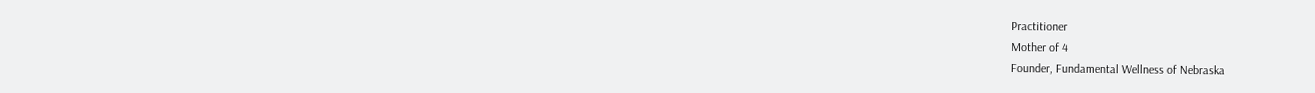Practitioner
Mother of 4
Founder, Fundamental Wellness of Nebraska